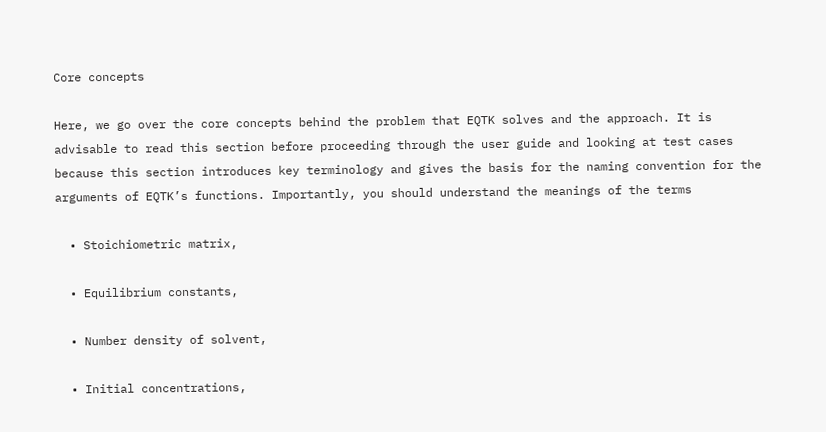Core concepts

Here, we go over the core concepts behind the problem that EQTK solves and the approach. It is advisable to read this section before proceeding through the user guide and looking at test cases because this section introduces key terminology and gives the basis for the naming convention for the arguments of EQTK’s functions. Importantly, you should understand the meanings of the terms

  • Stoichiometric matrix,

  • Equilibrium constants,

  • Number density of solvent,

  • Initial concentrations,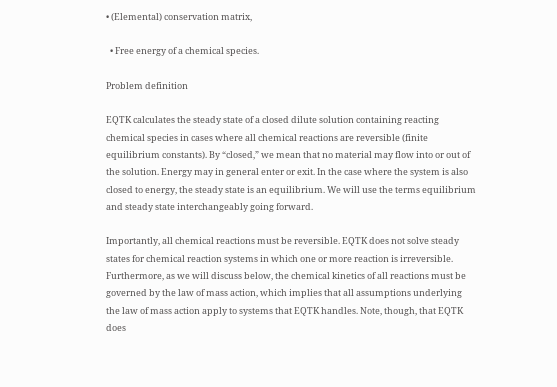• (Elemental) conservation matrix,

  • Free energy of a chemical species.

Problem definition

EQTK calculates the steady state of a closed dilute solution containing reacting chemical species in cases where all chemical reactions are reversible (finite equilibrium constants). By “closed,” we mean that no material may flow into or out of the solution. Energy may in general enter or exit. In the case where the system is also closed to energy, the steady state is an equilibrium. We will use the terms equilibrium and steady state interchangeably going forward.

Importantly, all chemical reactions must be reversible. EQTK does not solve steady states for chemical reaction systems in which one or more reaction is irreversible. Furthermore, as we will discuss below, the chemical kinetics of all reactions must be governed by the law of mass action, which implies that all assumptions underlying the law of mass action apply to systems that EQTK handles. Note, though, that EQTK does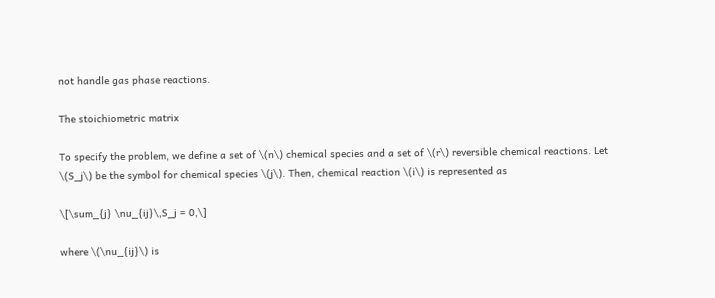not handle gas phase reactions.

The stoichiometric matrix

To specify the problem, we define a set of \(n\) chemical species and a set of \(r\) reversible chemical reactions. Let \(S_j\) be the symbol for chemical species \(j\). Then, chemical reaction \(i\) is represented as

\[\sum_{j} \nu_{ij}\,S_j = 0,\]

where \(\nu_{ij}\) is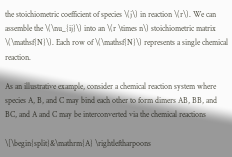the stoichiometric coefficient of species \(j\) in reaction \(r\). We can assemble the \(\nu_{ij}\) into an \(r \times n\) stoichiometric matrix \(\mathsf{N}\). Each row of \(\mathsf{N}\) represents a single chemical reaction.

As an illustrative example, consider a chemical reaction system where species A, B, and C may bind each other to form dimers AB, BB, and BC, and A and C may be interconverted via the chemical reactions

\[\begin{split}&\mathrm{A} \rightleftharpoons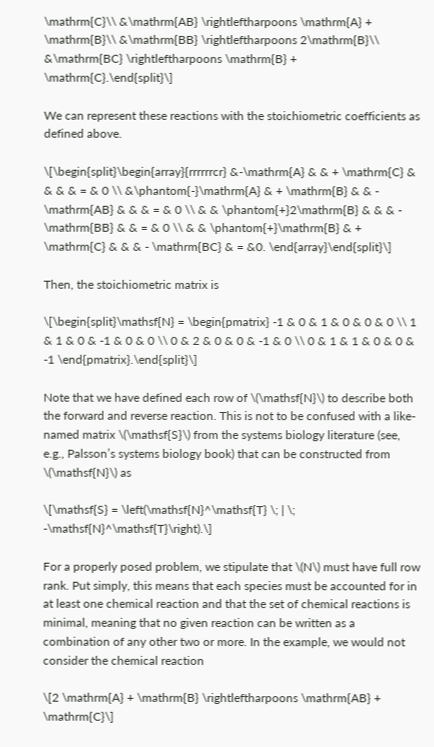\mathrm{C}\\ &\mathrm{AB} \rightleftharpoons \mathrm{A} + \mathrm{B}\\ &\mathrm{BB} \rightleftharpoons 2\mathrm{B}\\ &\mathrm{BC} \rightleftharpoons \mathrm{B} + \mathrm{C}.\end{split}\]

We can represent these reactions with the stoichiometric coefficients as defined above.

\[\begin{split}\begin{array}{rrrrrrcr} &-\mathrm{A} & & + \mathrm{C} & & & & = & 0 \\ &\phantom{-}\mathrm{A} & + \mathrm{B} & & - \mathrm{AB} & & & = & 0 \\ & & \phantom{+}2\mathrm{B} & & & - \mathrm{BB} & & = & 0 \\ & & \phantom{+}\mathrm{B} & + \mathrm{C} & & & - \mathrm{BC} & = &0. \end{array}\end{split}\]

Then, the stoichiometric matrix is

\[\begin{split}\mathsf{N} = \begin{pmatrix} -1 & 0 & 1 & 0 & 0 & 0 \\ 1 & 1 & 0 & -1 & 0 & 0 \\ 0 & 2 & 0 & 0 & -1 & 0 \\ 0 & 1 & 1 & 0 & 0 & -1 \end{pmatrix}.\end{split}\]

Note that we have defined each row of \(\mathsf{N}\) to describe both the forward and reverse reaction. This is not to be confused with a like-named matrix \(\mathsf{S}\) from the systems biology literature (see, e.g., Palsson’s systems biology book) that can be constructed from \(\mathsf{N}\) as

\[\mathsf{S} = \left(\mathsf{N}^\mathsf{T} \; | \; -\mathsf{N}^\mathsf{T}\right).\]

For a properly posed problem, we stipulate that \(N\) must have full row rank. Put simply, this means that each species must be accounted for in at least one chemical reaction and that the set of chemical reactions is minimal, meaning that no given reaction can be written as a combination of any other two or more. In the example, we would not consider the chemical reaction

\[2 \mathrm{A} + \mathrm{B} \rightleftharpoons \mathrm{AB} + \mathrm{C}\]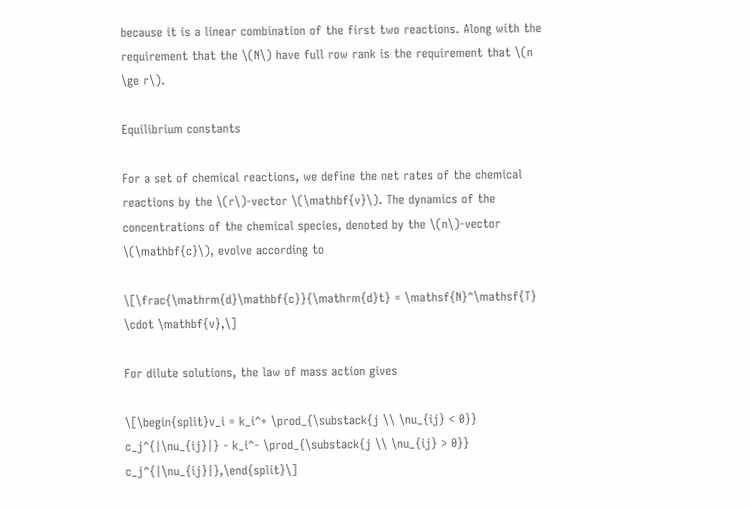because it is a linear combination of the first two reactions. Along with the requirement that the \(N\) have full row rank is the requirement that \(n \ge r\).

Equilibrium constants

For a set of chemical reactions, we define the net rates of the chemical reactions by the \(r\)-vector \(\mathbf{v}\). The dynamics of the concentrations of the chemical species, denoted by the \(n\)-vector \(\mathbf{c}\), evolve according to

\[\frac{\mathrm{d}\mathbf{c}}{\mathrm{d}t} = \mathsf{N}^\mathsf{T} \cdot \mathbf{v},\]

For dilute solutions, the law of mass action gives

\[\begin{split}v_i = k_i^+ \prod_{\substack{j \\ \nu_{ij} < 0}} c_j^{|\nu_{ij}|} - k_i^- \prod_{\substack{j \\ \nu_{ij} > 0}} c_j^{|\nu_{ij}|},\end{split}\]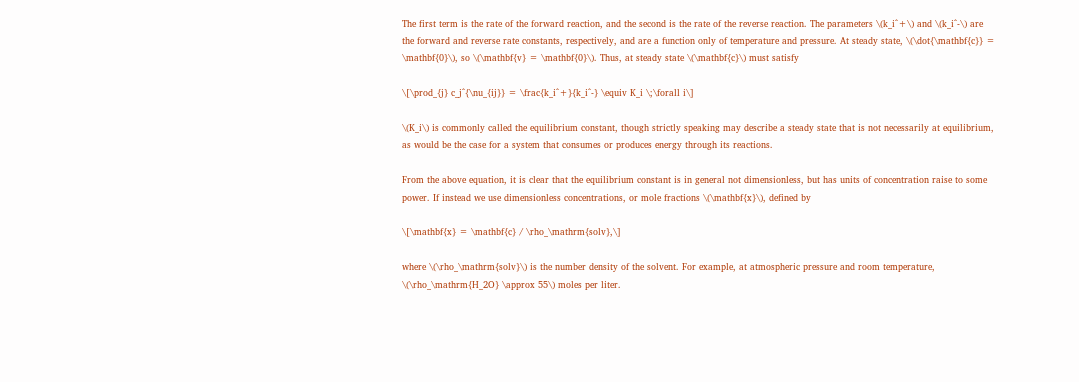The first term is the rate of the forward reaction, and the second is the rate of the reverse reaction. The parameters \(k_i^+\) and \(k_i^-\) are the forward and reverse rate constants, respectively, and are a function only of temperature and pressure. At steady state, \(\dot{\mathbf{c}} = \mathbf{0}\), so \(\mathbf{v} = \mathbf{0}\). Thus, at steady state \(\mathbf{c}\) must satisfy

\[\prod_{j} c_j^{\nu_{ij}} = \frac{k_i^+}{k_i^-} \equiv K_i \;\forall i\]

\(K_i\) is commonly called the equilibrium constant, though strictly speaking may describe a steady state that is not necessarily at equilibrium, as would be the case for a system that consumes or produces energy through its reactions.

From the above equation, it is clear that the equilibrium constant is in general not dimensionless, but has units of concentration raise to some power. If instead we use dimensionless concentrations, or mole fractions \(\mathbf{x}\), defined by

\[\mathbf{x} = \mathbf{c} / \rho_\mathrm{solv},\]

where \(\rho_\mathrm{solv}\) is the number density of the solvent. For example, at atmospheric pressure and room temperature, \(\rho_\mathrm{H_2O} \approx 55\) moles per liter.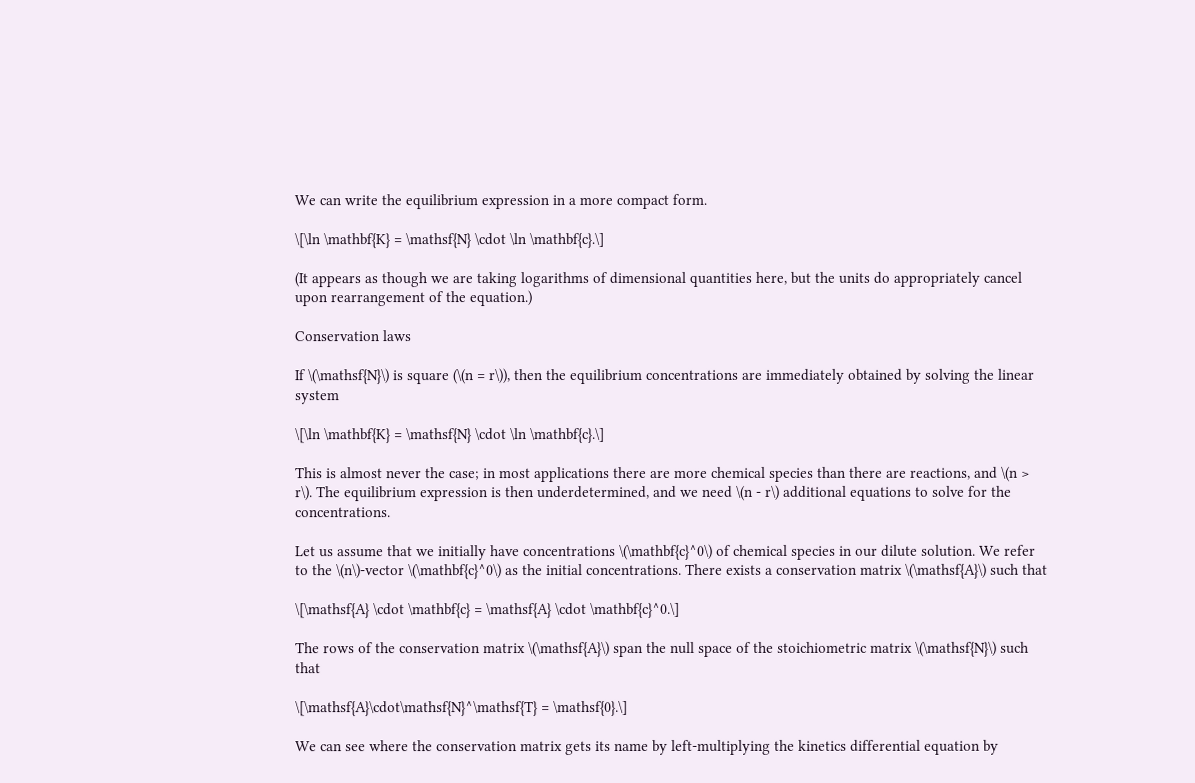We can write the equilibrium expression in a more compact form.

\[\ln \mathbf{K} = \mathsf{N} \cdot \ln \mathbf{c}.\]

(It appears as though we are taking logarithms of dimensional quantities here, but the units do appropriately cancel upon rearrangement of the equation.)

Conservation laws

If \(\mathsf{N}\) is square (\(n = r\)), then the equilibrium concentrations are immediately obtained by solving the linear system

\[\ln \mathbf{K} = \mathsf{N} \cdot \ln \mathbf{c}.\]

This is almost never the case; in most applications there are more chemical species than there are reactions, and \(n > r\). The equilibrium expression is then underdetermined, and we need \(n - r\) additional equations to solve for the concentrations.

Let us assume that we initially have concentrations \(\mathbf{c}^0\) of chemical species in our dilute solution. We refer to the \(n\)-vector \(\mathbf{c}^0\) as the initial concentrations. There exists a conservation matrix \(\mathsf{A}\) such that

\[\mathsf{A} \cdot \mathbf{c} = \mathsf{A} \cdot \mathbf{c}^0.\]

The rows of the conservation matrix \(\mathsf{A}\) span the null space of the stoichiometric matrix \(\mathsf{N}\) such that

\[\mathsf{A}\cdot\mathsf{N}^\mathsf{T} = \mathsf{0}.\]

We can see where the conservation matrix gets its name by left-multiplying the kinetics differential equation by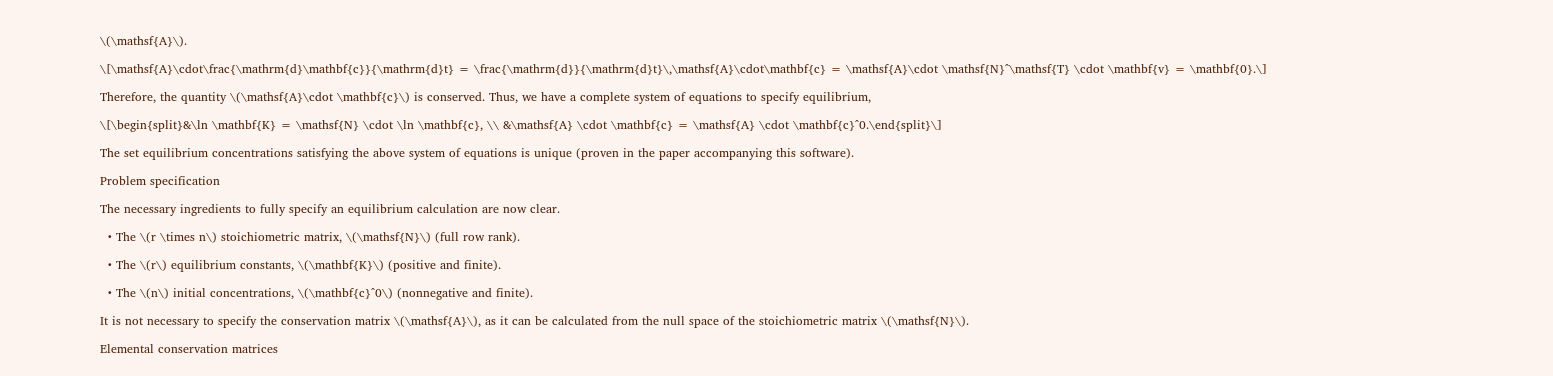\(\mathsf{A}\).

\[\mathsf{A}\cdot\frac{\mathrm{d}\mathbf{c}}{\mathrm{d}t} = \frac{\mathrm{d}}{\mathrm{d}t}\,\mathsf{A}\cdot\mathbf{c} = \mathsf{A}\cdot \mathsf{N}^\mathsf{T} \cdot \mathbf{v} = \mathbf{0}.\]

Therefore, the quantity \(\mathsf{A}\cdot \mathbf{c}\) is conserved. Thus, we have a complete system of equations to specify equilibrium,

\[\begin{split}&\ln \mathbf{K} = \mathsf{N} \cdot \ln \mathbf{c}, \\ &\mathsf{A} \cdot \mathbf{c} = \mathsf{A} \cdot \mathbf{c}^0.\end{split}\]

The set equilibrium concentrations satisfying the above system of equations is unique (proven in the paper accompanying this software).

Problem specification

The necessary ingredients to fully specify an equilibrium calculation are now clear.

  • The \(r \times n\) stoichiometric matrix, \(\mathsf{N}\) (full row rank).

  • The \(r\) equilibrium constants, \(\mathbf{K}\) (positive and finite).

  • The \(n\) initial concentrations, \(\mathbf{c}^0\) (nonnegative and finite).

It is not necessary to specify the conservation matrix \(\mathsf{A}\), as it can be calculated from the null space of the stoichiometric matrix \(\mathsf{N}\).

Elemental conservation matrices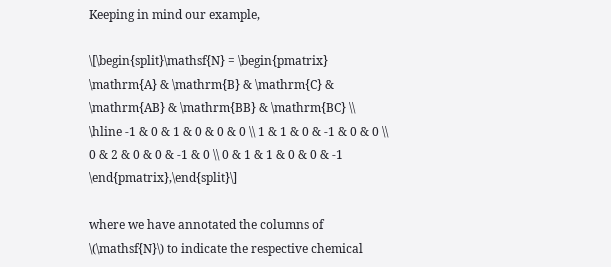Keeping in mind our example,

\[\begin{split}\mathsf{N} = \begin{pmatrix} \mathrm{A} & \mathrm{B} & \mathrm{C} & \mathrm{AB} & \mathrm{BB} & \mathrm{BC} \\ \hline -1 & 0 & 1 & 0 & 0 & 0 \\ 1 & 1 & 0 & -1 & 0 & 0 \\ 0 & 2 & 0 & 0 & -1 & 0 \\ 0 & 1 & 1 & 0 & 0 & -1 \end{pmatrix},\end{split}\]

where we have annotated the columns of \(\mathsf{N}\) to indicate the respective chemical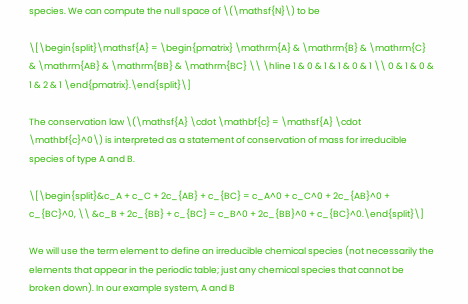species. We can compute the null space of \(\mathsf{N}\) to be

\[\begin{split}\mathsf{A} = \begin{pmatrix} \mathrm{A} & \mathrm{B} & \mathrm{C} & \mathrm{AB} & \mathrm{BB} & \mathrm{BC} \\ \hline 1 & 0 & 1 & 1 & 0 & 1 \\ 0 & 1 & 0 & 1 & 2 & 1 \end{pmatrix}.\end{split}\]

The conservation law \(\mathsf{A} \cdot \mathbf{c} = \mathsf{A} \cdot \mathbf{c}^0\) is interpreted as a statement of conservation of mass for irreducible species of type A and B.

\[\begin{split}&c_A + c_C + 2c_{AB} + c_{BC} = c_A^0 + c_C^0 + 2c_{AB}^0 + c_{BC}^0, \\ &c_B + 2c_{BB} + c_{BC} = c_B^0 + 2c_{BB}^0 + c_{BC}^0.\end{split}\]

We will use the term element to define an irreducible chemical species (not necessarily the elements that appear in the periodic table; just any chemical species that cannot be broken down). In our example system, A and B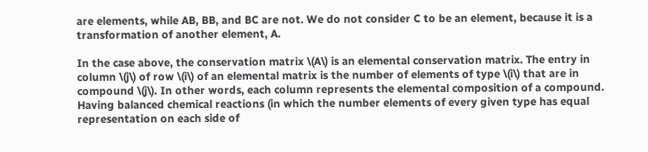are elements, while AB, BB, and BC are not. We do not consider C to be an element, because it is a transformation of another element, A.

In the case above, the conservation matrix \(A\) is an elemental conservation matrix. The entry in column \(j\) of row \(i\) of an elemental matrix is the number of elements of type \(i\) that are in compound \(j\). In other words, each column represents the elemental composition of a compound. Having balanced chemical reactions (in which the number elements of every given type has equal representation on each side of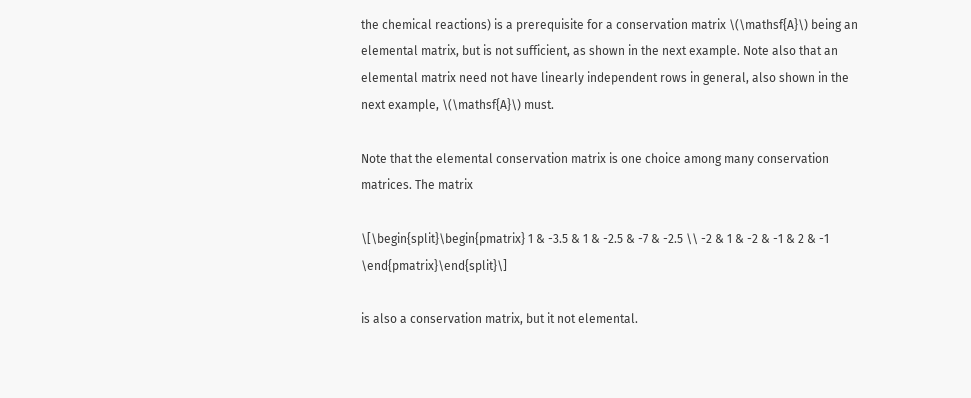the chemical reactions) is a prerequisite for a conservation matrix \(\mathsf{A}\) being an elemental matrix, but is not sufficient, as shown in the next example. Note also that an elemental matrix need not have linearly independent rows in general, also shown in the next example, \(\mathsf{A}\) must.

Note that the elemental conservation matrix is one choice among many conservation matrices. The matrix

\[\begin{split}\begin{pmatrix} 1 & -3.5 & 1 & -2.5 & -7 & -2.5 \\ -2 & 1 & -2 & -1 & 2 & -1 \end{pmatrix}\end{split}\]

is also a conservation matrix, but it not elemental.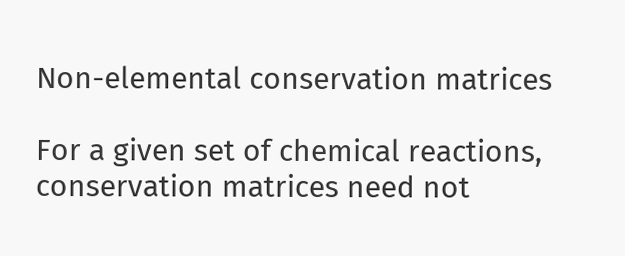Non-elemental conservation matrices

For a given set of chemical reactions, conservation matrices need not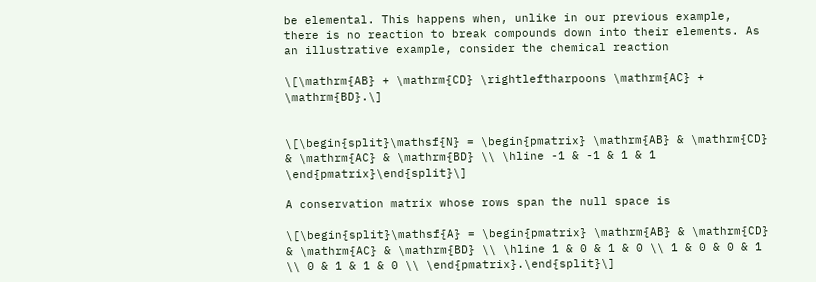be elemental. This happens when, unlike in our previous example, there is no reaction to break compounds down into their elements. As an illustrative example, consider the chemical reaction

\[\mathrm{AB} + \mathrm{CD} \rightleftharpoons \mathrm{AC} + \mathrm{BD}.\]


\[\begin{split}\mathsf{N} = \begin{pmatrix} \mathrm{AB} & \mathrm{CD} & \mathrm{AC} & \mathrm{BD} \\ \hline -1 & -1 & 1 & 1 \end{pmatrix}\end{split}\]

A conservation matrix whose rows span the null space is

\[\begin{split}\mathsf{A} = \begin{pmatrix} \mathrm{AB} & \mathrm{CD} & \mathrm{AC} & \mathrm{BD} \\ \hline 1 & 0 & 1 & 0 \\ 1 & 0 & 0 & 1 \\ 0 & 1 & 1 & 0 \\ \end{pmatrix}.\end{split}\]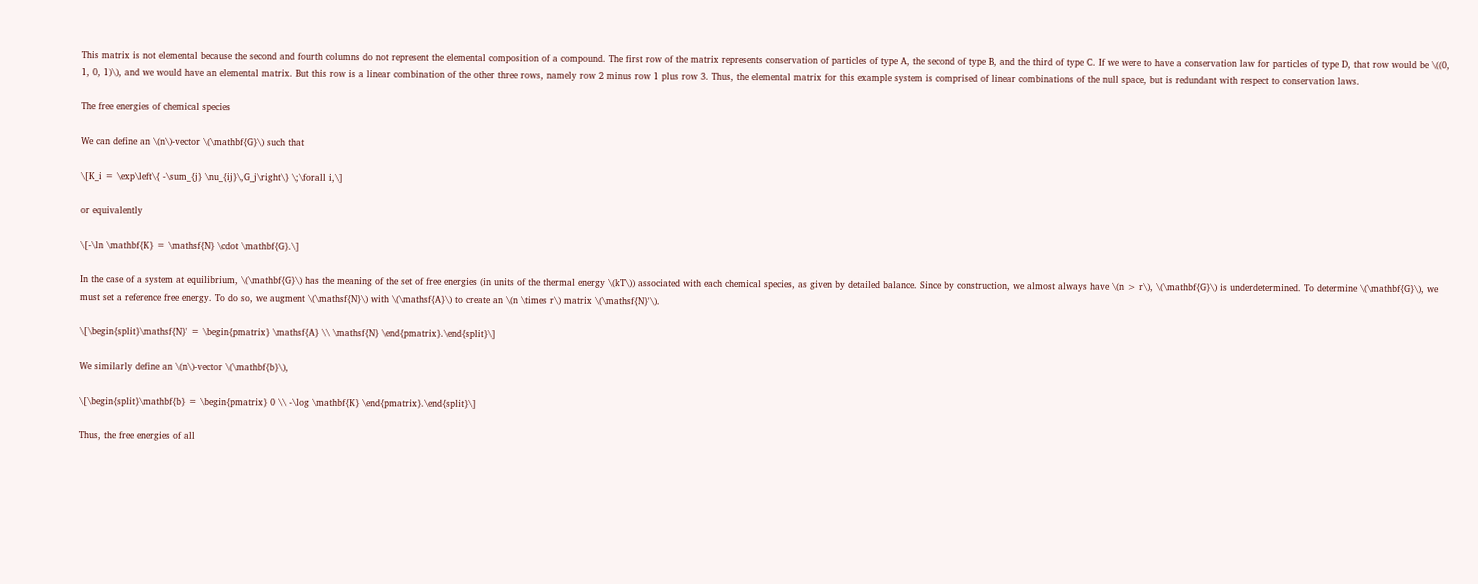This matrix is not elemental because the second and fourth columns do not represent the elemental composition of a compound. The first row of the matrix represents conservation of particles of type A, the second of type B, and the third of type C. If we were to have a conservation law for particles of type D, that row would be \((0, 1, 0, 1)\), and we would have an elemental matrix. But this row is a linear combination of the other three rows, namely row 2 minus row 1 plus row 3. Thus, the elemental matrix for this example system is comprised of linear combinations of the null space, but is redundant with respect to conservation laws.

The free energies of chemical species

We can define an \(n\)-vector \(\mathbf{G}\) such that

\[K_i = \exp\left\{ -\sum_{j} \nu_{ij}\,G_j\right\} \;\forall i,\]

or equivalently

\[-\ln \mathbf{K} = \mathsf{N} \cdot \mathbf{G}.\]

In the case of a system at equilibrium, \(\mathbf{G}\) has the meaning of the set of free energies (in units of the thermal energy \(kT\)) associated with each chemical species, as given by detailed balance. Since by construction, we almost always have \(n > r\), \(\mathbf{G}\) is underdetermined. To determine \(\mathbf{G}\), we must set a reference free energy. To do so, we augment \(\mathsf{N}\) with \(\mathsf{A}\) to create an \(n \times r\) matrix \(\mathsf{N}'\).

\[\begin{split}\mathsf{N}' = \begin{pmatrix} \mathsf{A} \\ \mathsf{N} \end{pmatrix}.\end{split}\]

We similarly define an \(n\)-vector \(\mathbf{b}\),

\[\begin{split}\mathbf{b} = \begin{pmatrix} 0 \\ -\log \mathbf{K} \end{pmatrix}.\end{split}\]

Thus, the free energies of all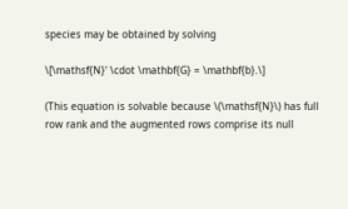species may be obtained by solving

\[\mathsf{N}' \cdot \mathbf{G} = \mathbf{b}.\]

(This equation is solvable because \(\mathsf{N}\) has full row rank and the augmented rows comprise its null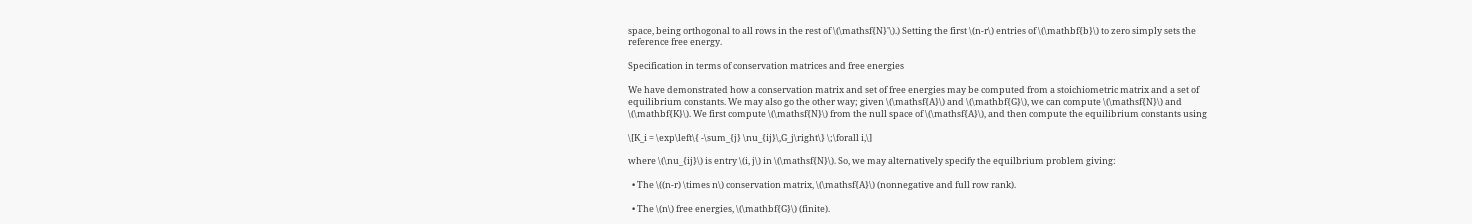space, being orthogonal to all rows in the rest of \(\mathsf{N}'\).) Setting the first \(n-r\) entries of \(\mathbf{b}\) to zero simply sets the reference free energy.

Specification in terms of conservation matrices and free energies

We have demonstrated how a conservation matrix and set of free energies may be computed from a stoichiometric matrix and a set of equilibrium constants. We may also go the other way; given \(\mathsf{A}\) and \(\mathbf{G}\), we can compute \(\mathsf{N}\) and \(\mathbf{K}\). We first compute \(\mathsf{N}\) from the null space of \(\mathsf{A}\), and then compute the equilibrium constants using

\[K_i = \exp\left\{ -\sum_{j} \nu_{ij}\,G_j\right\} \;\forall i,\]

where \(\nu_{ij}\) is entry \(i, j\) in \(\mathsf{N}\). So, we may alternatively specify the equilbrium problem giving:

  • The \((n-r) \times n\) conservation matrix, \(\mathsf{A}\) (nonnegative and full row rank).

  • The \(n\) free energies, \(\mathbf{G}\) (finite).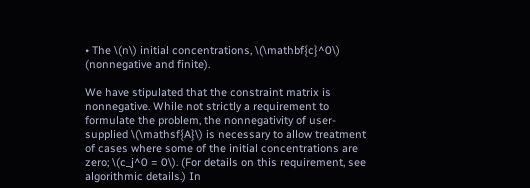• The \(n\) initial concentrations, \(\mathbf{c}^0\) (nonnegative and finite).

We have stipulated that the constraint matrix is nonnegative. While not strictly a requirement to formulate the problem, the nonnegativity of user-supplied \(\mathsf{A}\) is necessary to allow treatment of cases where some of the initial concentrations are zero; \(c_j^0 = 0\). (For details on this requirement, see algorithmic details.) In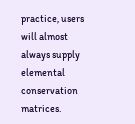practice, users will almost always supply elemental conservation matrices.